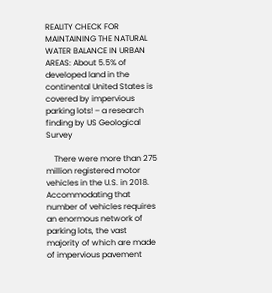REALITY CHECK FOR MAINTAINING THE NATURAL WATER BALANCE IN URBAN AREAS: About 5.5% of developed land in the continental United States is covered by impervious parking lots! – a research finding by US Geological Survey

    There were more than 275 million registered motor vehicles in the U.S. in 2018. Accommodating that number of vehicles requires an enormous network of parking lots, the vast majority of which are made of impervious pavement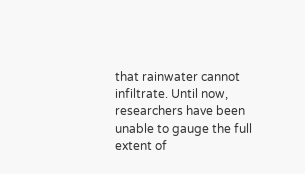that rainwater cannot infiltrate. Until now, researchers have been unable to gauge the full extent of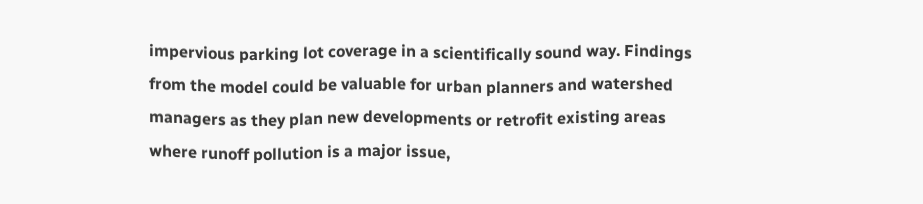impervious parking lot coverage in a scientifically sound way. Findings from the model could be valuable for urban planners and watershed managers as they plan new developments or retrofit existing areas where runoff pollution is a major issue,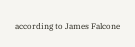according to James Falcone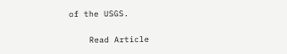of the USGS.

    Read Article